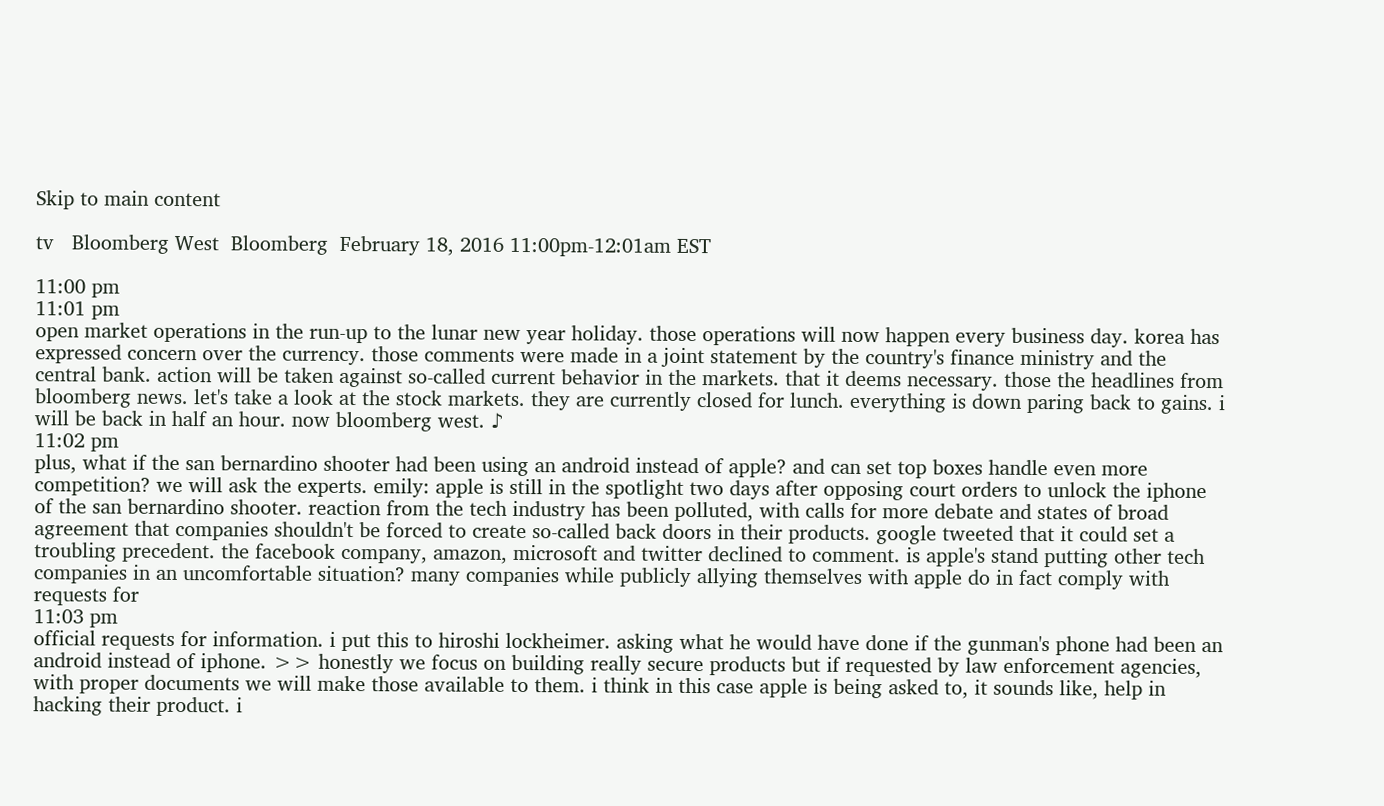Skip to main content

tv   Bloomberg West  Bloomberg  February 18, 2016 11:00pm-12:01am EST

11:00 pm
11:01 pm
open market operations in the run-up to the lunar new year holiday. those operations will now happen every business day. korea has expressed concern over the currency. those comments were made in a joint statement by the country's finance ministry and the central bank. action will be taken against so-called current behavior in the markets. that it deems necessary. those the headlines from bloomberg news. let's take a look at the stock markets. they are currently closed for lunch. everything is down paring back to gains. i will be back in half an hour. now bloomberg west. ♪
11:02 pm
plus, what if the san bernardino shooter had been using an android instead of apple? and can set top boxes handle even more competition? we will ask the experts. emily: apple is still in the spotlight two days after opposing court orders to unlock the iphone of the san bernardino shooter. reaction from the tech industry has been polluted, with calls for more debate and states of broad agreement that companies shouldn't be forced to create so-called back doors in their products. google tweeted that it could set a troubling precedent. the facebook company, amazon, microsoft and twitter declined to comment. is apple's stand putting other tech companies in an uncomfortable situation? many companies while publicly allying themselves with apple do in fact comply with requests for
11:03 pm
official requests for information. i put this to hiroshi lockheimer. asking what he would have done if the gunman's phone had been an android instead of iphone. >> honestly we focus on building really secure products but if requested by law enforcement agencies, with proper documents we will make those available to them. i think in this case apple is being asked to, it sounds like, help in hacking their product. i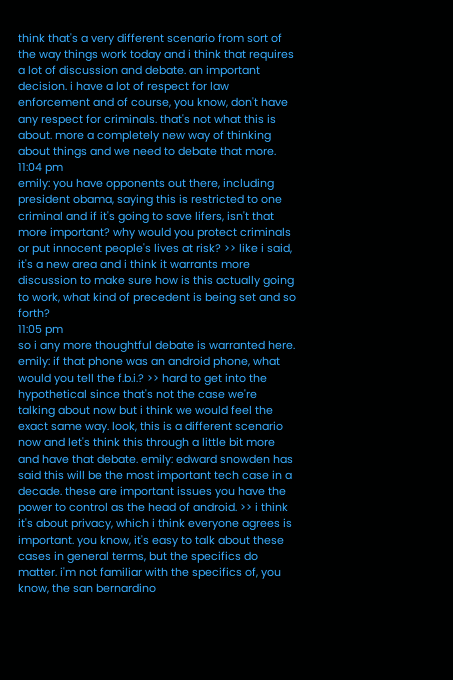think that's a very different scenario from sort of the way things work today and i think that requires a lot of discussion and debate. an important decision. i have a lot of respect for law enforcement and of course, you know, don't have any respect for criminals. that's not what this is about. more a completely new way of thinking about things and we need to debate that more.
11:04 pm
emily: you have opponents out there, including president obama, saying this is restricted to one criminal and if it's going to save lifers, isn't that more important? why would you protect criminals or put innocent people's lives at risk? >> like i said, it's a new area and i think it warrants more discussion to make sure how is this actually going to work, what kind of precedent is being set and so forth?
11:05 pm
so i any more thoughtful debate is warranted here. emily: if that phone was an android phone, what would you tell the f.b.i.? >> hard to get into the hypothetical since that's not the case we're talking about now but i think we would feel the exact same way. look, this is a different scenario now and let's think this through a little bit more and have that debate. emily: edward snowden has said this will be the most important tech case in a decade. these are important issues you have the power to control as the head of android. >> i think it's about privacy, which i think everyone agrees is important. you know, it's easy to talk about these cases in general terms, but the specifics do matter. i'm not familiar with the specifics of, you know, the san bernardino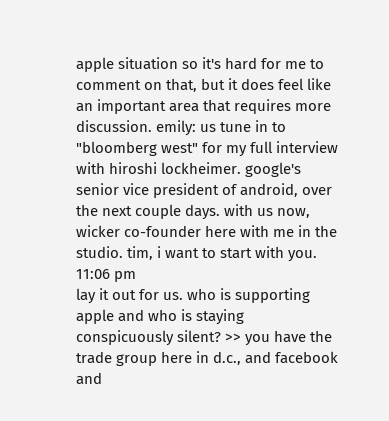apple situation so it's hard for me to comment on that, but it does feel like an important area that requires more discussion. emily: us tune in to "bloomberg west" for my full interview with hiroshi lockheimer. google's senior vice president of android, over the next couple days. with us now, wicker co-founder here with me in the studio. tim, i want to start with you.
11:06 pm
lay it out for us. who is supporting apple and who is staying conspicuously silent? >> you have the trade group here in d.c., and facebook and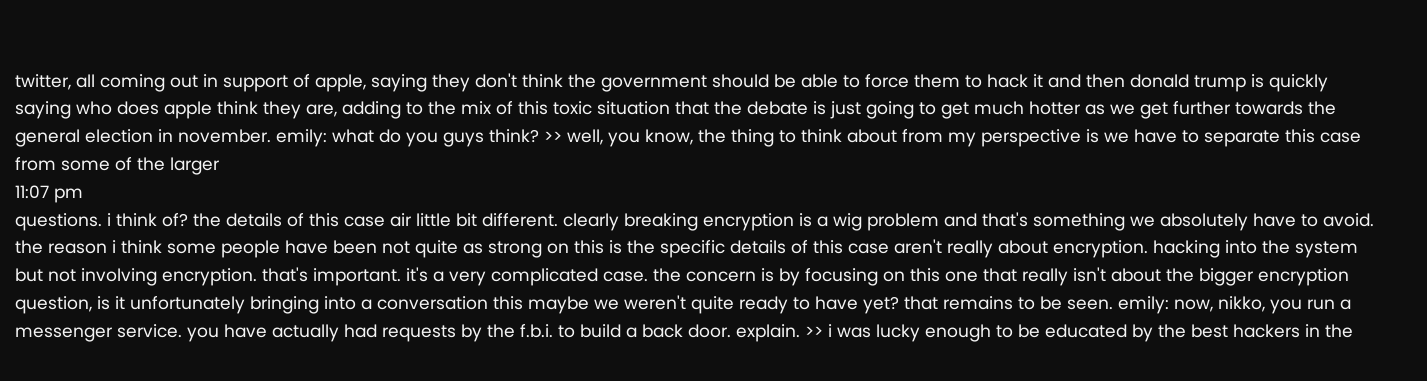twitter, all coming out in support of apple, saying they don't think the government should be able to force them to hack it and then donald trump is quickly saying who does apple think they are, adding to the mix of this toxic situation that the debate is just going to get much hotter as we get further towards the general election in november. emily: what do you guys think? >> well, you know, the thing to think about from my perspective is we have to separate this case from some of the larger
11:07 pm
questions. i think of? the details of this case air little bit different. clearly breaking encryption is a wig problem and that's something we absolutely have to avoid. the reason i think some people have been not quite as strong on this is the specific details of this case aren't really about encryption. hacking into the system but not involving encryption. that's important. it's a very complicated case. the concern is by focusing on this one that really isn't about the bigger encryption question, is it unfortunately bringing into a conversation this maybe we weren't quite ready to have yet? that remains to be seen. emily: now, nikko, you run a messenger service. you have actually had requests by the f.b.i. to build a back door. explain. >> i was lucky enough to be educated by the best hackers in the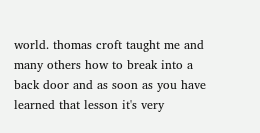world. thomas croft taught me and many others how to break into a back door and as soon as you have learned that lesson it's very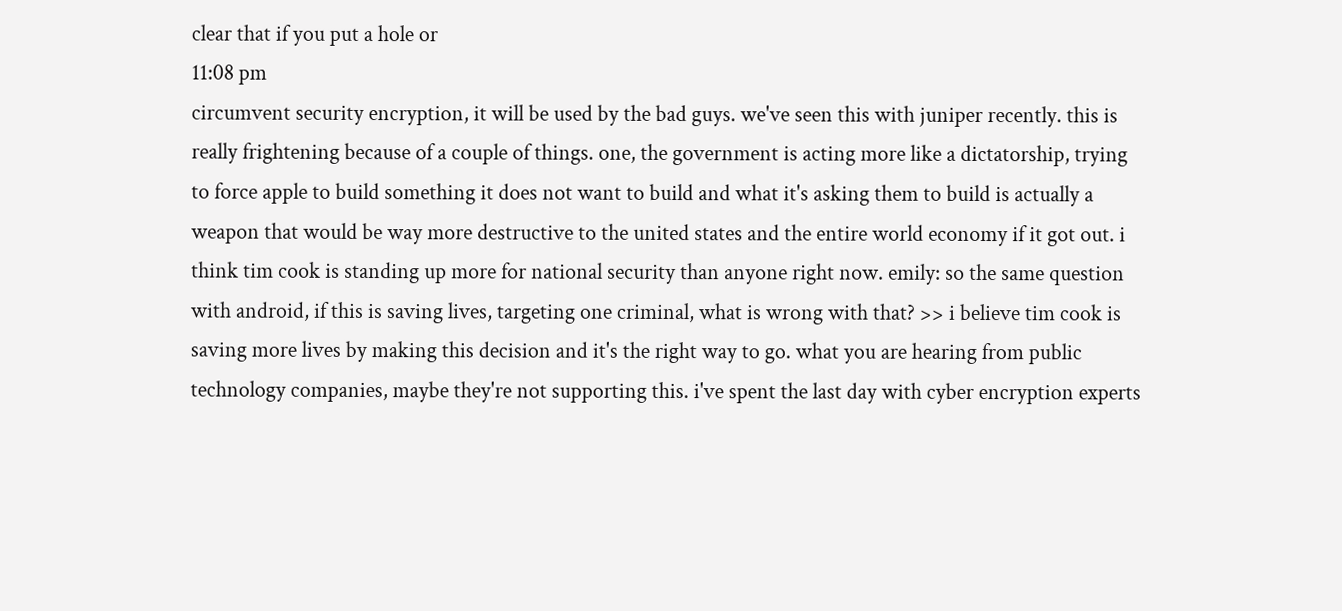clear that if you put a hole or
11:08 pm
circumvent security encryption, it will be used by the bad guys. we've seen this with juniper recently. this is really frightening because of a couple of things. one, the government is acting more like a dictatorship, trying to force apple to build something it does not want to build and what it's asking them to build is actually a weapon that would be way more destructive to the united states and the entire world economy if it got out. i think tim cook is standing up more for national security than anyone right now. emily: so the same question with android, if this is saving lives, targeting one criminal, what is wrong with that? >> i believe tim cook is saving more lives by making this decision and it's the right way to go. what you are hearing from public technology companies, maybe they're not supporting this. i've spent the last day with cyber encryption experts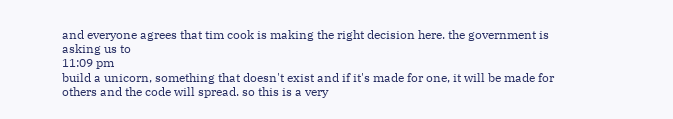and everyone agrees that tim cook is making the right decision here. the government is asking us to
11:09 pm
build a unicorn, something that doesn't exist and if it's made for one, it will be made for others and the code will spread. so this is a very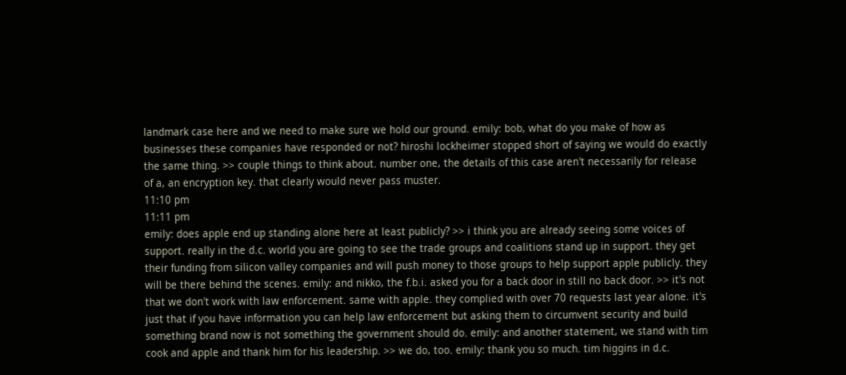landmark case here and we need to make sure we hold our ground. emily: bob, what do you make of how as businesses these companies have responded or not? hiroshi lockheimer stopped short of saying we would do exactly the same thing. >> couple things to think about. number one, the details of this case aren't necessarily for release of a, an encryption key. that clearly would never pass muster.
11:10 pm
11:11 pm
emily: does apple end up standing alone here at least publicly? >> i think you are already seeing some voices of support. really in the d.c. world you are going to see the trade groups and coalitions stand up in support. they get their funding from silicon valley companies and will push money to those groups to help support apple publicly. they will be there behind the scenes. emily: and nikko, the f.b.i. asked you for a back door in still no back door. >> it's not that we don't work with law enforcement. same with apple. they complied with over 70 requests last year alone. it's just that if you have information you can help law enforcement but asking them to circumvent security and build something brand now is not something the government should do. emily: and another statement, we stand with tim cook and apple and thank him for his leadership. >> we do, too. emily: thank you so much. tim higgins in d.c.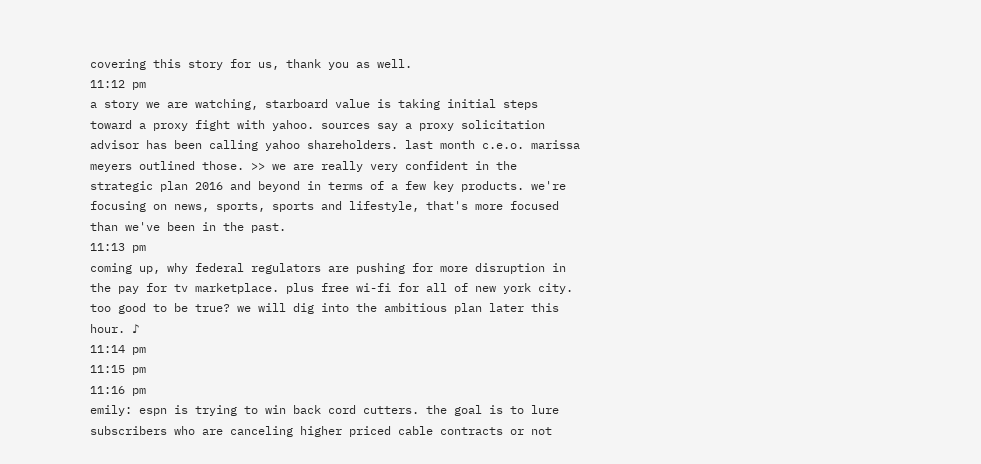covering this story for us, thank you as well.
11:12 pm
a story we are watching, starboard value is taking initial steps toward a proxy fight with yahoo. sources say a proxy solicitation advisor has been calling yahoo shareholders. last month c.e.o. marissa meyers outlined those. >> we are really very confident in the strategic plan 2016 and beyond in terms of a few key products. we're focusing on news, sports, sports and lifestyle, that's more focused than we've been in the past.
11:13 pm
coming up, why federal regulators are pushing for more disruption in the pay for tv marketplace. plus free wi-fi for all of new york city. too good to be true? we will dig into the ambitious plan later this hour. ♪
11:14 pm
11:15 pm
11:16 pm
emily: espn is trying to win back cord cutters. the goal is to lure subscribers who are canceling higher priced cable contracts or not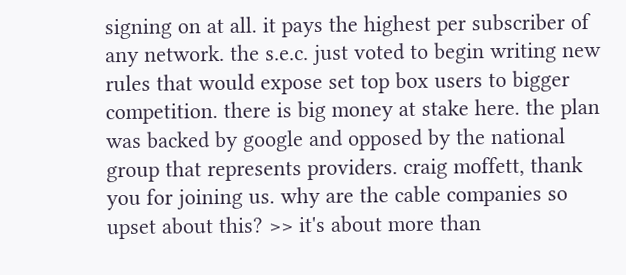signing on at all. it pays the highest per subscriber of any network. the s.e.c. just voted to begin writing new rules that would expose set top box users to bigger competition. there is big money at stake here. the plan was backed by google and opposed by the national group that represents providers. craig moffett, thank you for joining us. why are the cable companies so upset about this? >> it's about more than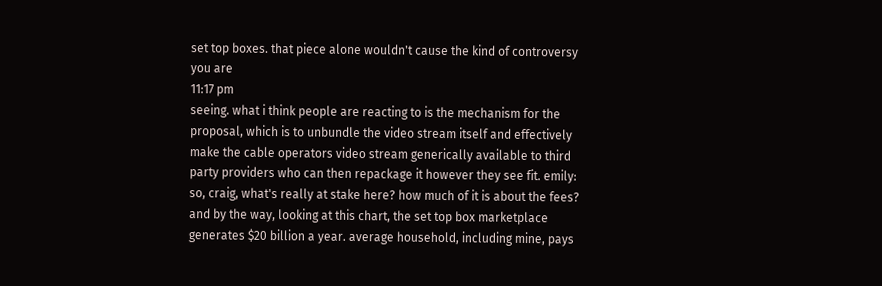set top boxes. that piece alone wouldn't cause the kind of controversy you are
11:17 pm
seeing. what i think people are reacting to is the mechanism for the proposal, which is to unbundle the video stream itself and effectively make the cable operators video stream generically available to third party providers who can then repackage it however they see fit. emily: so, craig, what's really at stake here? how much of it is about the fees? and by the way, looking at this chart, the set top box marketplace generates $20 billion a year. average household, including mine, pays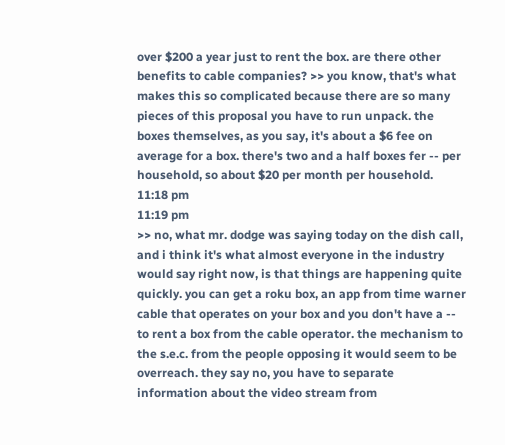over $200 a year just to rent the box. are there other benefits to cable companies? >> you know, that's what makes this so complicated because there are so many pieces of this proposal you have to run unpack. the boxes themselves, as you say, it's about a $6 fee on average for a box. there's two and a half boxes fer -- per household, so about $20 per month per household.
11:18 pm
11:19 pm
>> no, what mr. dodge was saying today on the dish call, and i think it's what almost everyone in the industry would say right now, is that things are happening quite quickly. you can get a roku box, an app from time warner cable that operates on your box and you don't have a -- to rent a box from the cable operator. the mechanism to the s.e.c. from the people opposing it would seem to be overreach. they say no, you have to separate information about the video stream from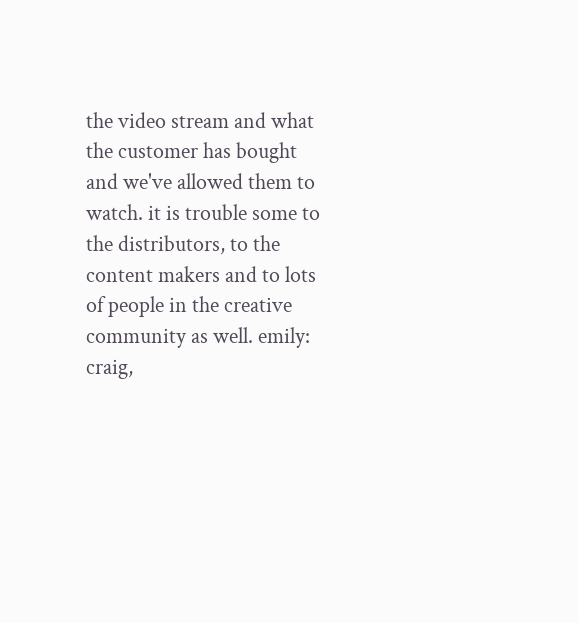the video stream and what the customer has bought and we've allowed them to watch. it is trouble some to the distributors, to the content makers and to lots of people in the creative community as well. emily: craig,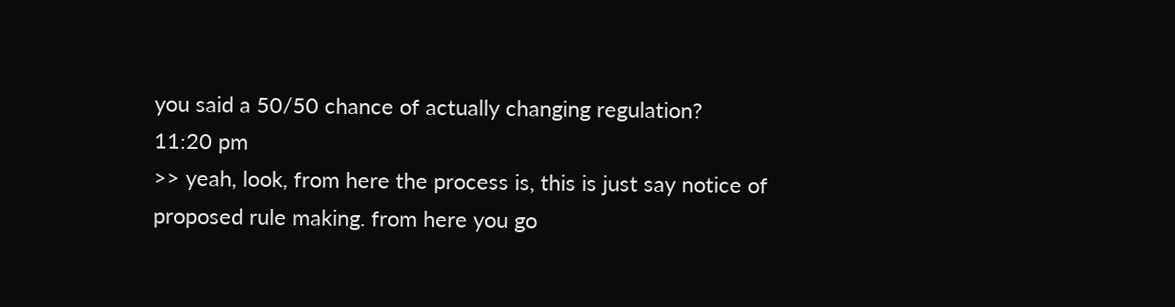you said a 50/50 chance of actually changing regulation?
11:20 pm
>> yeah, look, from here the process is, this is just say notice of proposed rule making. from here you go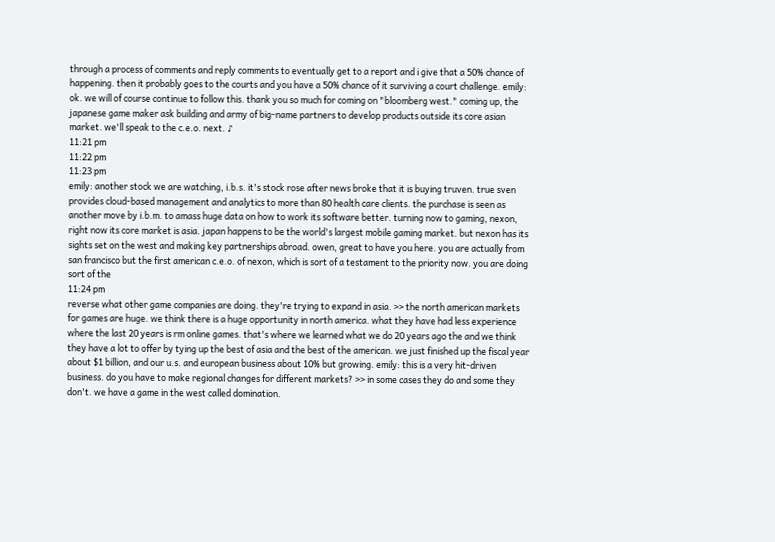through a process of comments and reply comments to eventually get to a report and i give that a 50% chance of happening. then it probably goes to the courts and you have a 50% chance of it surviving a court challenge. emily: ok. we will of course continue to follow this. thank you so much for coming on "bloomberg west." coming up, the japanese game maker ask building and army of big-name partners to develop products outside its core asian market. we'll speak to the c.e.o. next. ♪
11:21 pm
11:22 pm
11:23 pm
emily: another stock we are watching, i.b.s. it's stock rose after news broke that it is buying truven. true sven provides cloud-based management and analytics to more than 80 health care clients. the purchase is seen as another move by i.b.m. to amass huge data on how to work its software better. turning now to gaming, nexon, right now its core market is asia. japan happens to be the world's largest mobile gaming market. but nexon has its sights set on the west and making key partnerships abroad. owen, great to have you here. you are actually from san francisco but the first american c.e.o. of nexon, which is sort of a testament to the priority now. you are doing sort of the
11:24 pm
reverse what other game companies are doing. they're trying to expand in asia. >> the north american markets for games are huge. we think there is a huge opportunity in north america. what they have had less experience where the last 20 years is rm online games. that's where we learned what we do 20 years ago the and we think they have a lot to offer by tying up the best of asia and the best of the american. we just finished up the fiscal year about $1 billion, and our u.s. and european business about 10% but growing. emily: this is a very hit-driven business. do you have to make regional changes for different markets? >> in some cases they do and some they don't. we have a game in the west called domination.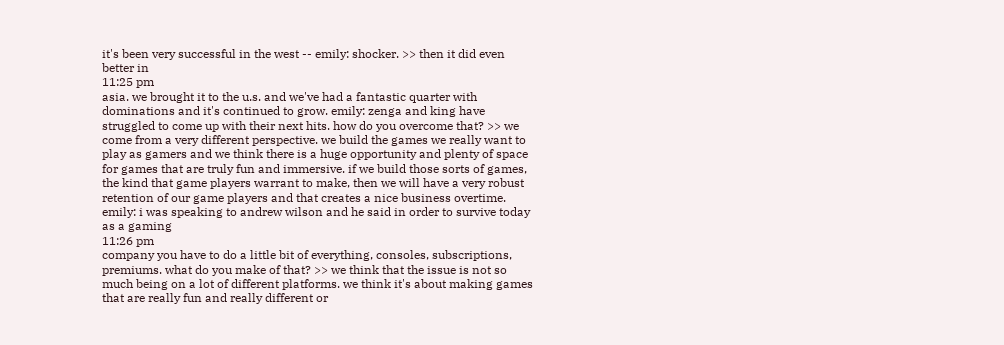it's been very successful in the west -- emily: shocker. >> then it did even better in
11:25 pm
asia. we brought it to the u.s. and we've had a fantastic quarter with dominations and it's continued to grow. emily: zenga and king have struggled to come up with their next hits. how do you overcome that? >> we come from a very different perspective. we build the games we really want to play as gamers and we think there is a huge opportunity and plenty of space for games that are truly fun and immersive. if we build those sorts of games, the kind that game players warrant to make, then we will have a very robust retention of our game players and that creates a nice business overtime. emily: i was speaking to andrew wilson and he said in order to survive today as a gaming
11:26 pm
company you have to do a little bit of everything, consoles, subscriptions, premiums. what do you make of that? >> we think that the issue is not so much being on a lot of different platforms. we think it's about making games that are really fun and really different or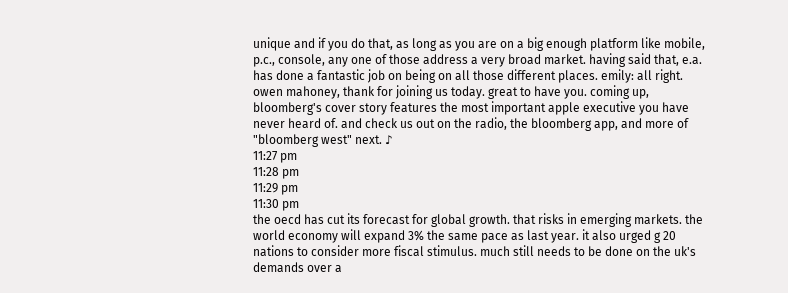unique and if you do that, as long as you are on a big enough platform like mobile, p.c., console, any one of those address a very broad market. having said that, e.a. has done a fantastic job on being on all those different places. emily: all right. owen mahoney, thank for joining us today. great to have you. coming up, bloomberg's cover story features the most important apple executive you have never heard of. and check us out on the radio, the bloomberg app, and more of "bloomberg west" next. ♪
11:27 pm
11:28 pm
11:29 pm
11:30 pm
the oecd has cut its forecast for global growth. that risks in emerging markets. the world economy will expand 3% the same pace as last year. it also urged g 20 nations to consider more fiscal stimulus. much still needs to be done on the uk's demands over a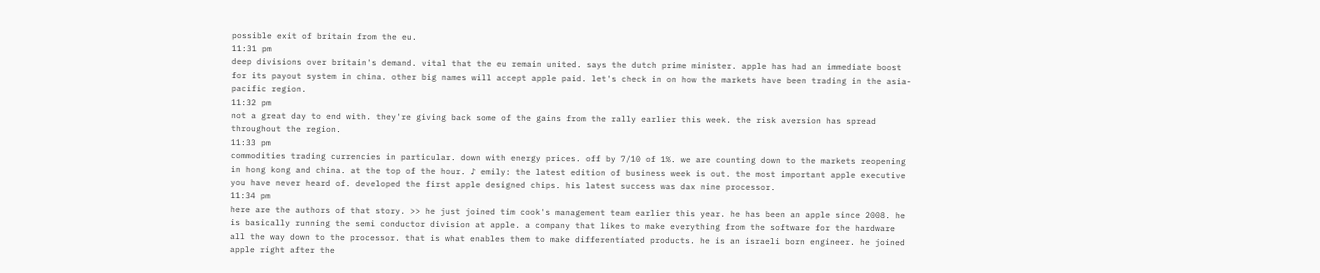possible exit of britain from the eu.
11:31 pm
deep divisions over britain's demand. vital that the eu remain united. says the dutch prime minister. apple has had an immediate boost for its payout system in china. other big names will accept apple paid. let's check in on how the markets have been trading in the asia-pacific region.
11:32 pm
not a great day to end with. they're giving back some of the gains from the rally earlier this week. the risk aversion has spread throughout the region.
11:33 pm
commodities trading currencies in particular. down with energy prices. off by 7/10 of 1%. we are counting down to the markets reopening in hong kong and china. at the top of the hour. ♪ emily: the latest edition of business week is out. the most important apple executive you have never heard of. developed the first apple designed chips. his latest success was dax nine processor.
11:34 pm
here are the authors of that story. >> he just joined tim cook's management team earlier this year. he has been an apple since 2008. he is basically running the semi conductor division at apple. a company that likes to make everything from the software for the hardware all the way down to the processor. that is what enables them to make differentiated products. he is an israeli born engineer. he joined apple right after the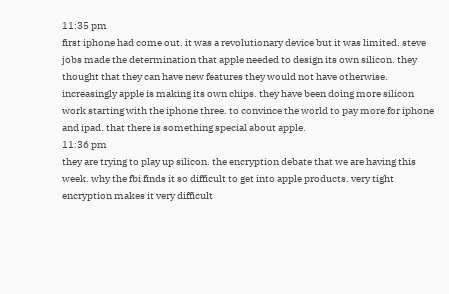11:35 pm
first iphone had come out. it was a revolutionary device but it was limited. steve jobs made the determination that apple needed to design its own silicon. they thought that they can have new features they would not have otherwise. increasingly apple is making its own chips. they have been doing more silicon work starting with the iphone three. to convince the world to pay more for iphone and ipad. that there is something special about apple.
11:36 pm
they are trying to play up silicon. the encryption debate that we are having this week. why the fbi finds it so difficult to get into apple products. very tight encryption makes it very difficult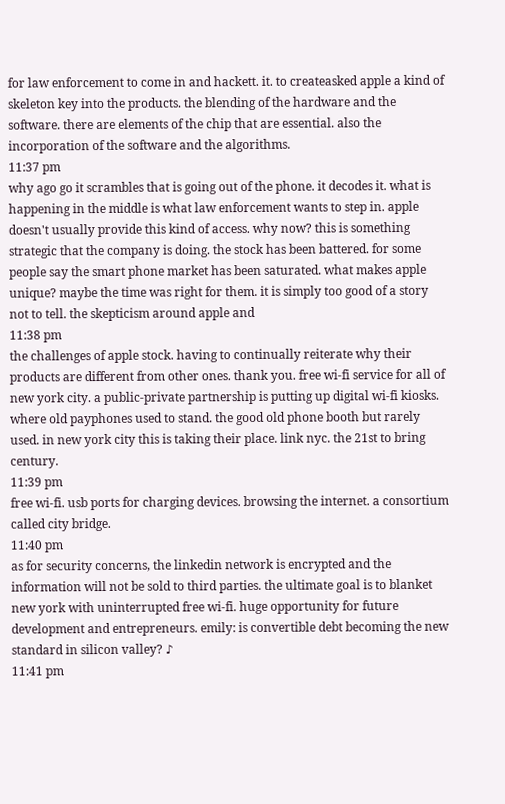for law enforcement to come in and hackett. it. to createasked apple a kind of skeleton key into the products. the blending of the hardware and the software. there are elements of the chip that are essential. also the incorporation of the software and the algorithms.
11:37 pm
why ago go it scrambles that is going out of the phone. it decodes it. what is happening in the middle is what law enforcement wants to step in. apple doesn't usually provide this kind of access. why now? this is something strategic that the company is doing. the stock has been battered. for some people say the smart phone market has been saturated. what makes apple unique? maybe the time was right for them. it is simply too good of a story not to tell. the skepticism around apple and
11:38 pm
the challenges of apple stock. having to continually reiterate why their products are different from other ones. thank you. free wi-fi service for all of new york city. a public-private partnership is putting up digital wi-fi kiosks. where old payphones used to stand. the good old phone booth but rarely used. in new york city this is taking their place. link nyc. the 21st to bring century.
11:39 pm
free wi-fi. usb ports for charging devices. browsing the internet. a consortium called city bridge.
11:40 pm
as for security concerns, the linkedin network is encrypted and the information will not be sold to third parties. the ultimate goal is to blanket new york with uninterrupted free wi-fi. huge opportunity for future development and entrepreneurs. emily: is convertible debt becoming the new standard in silicon valley? ♪
11:41 pm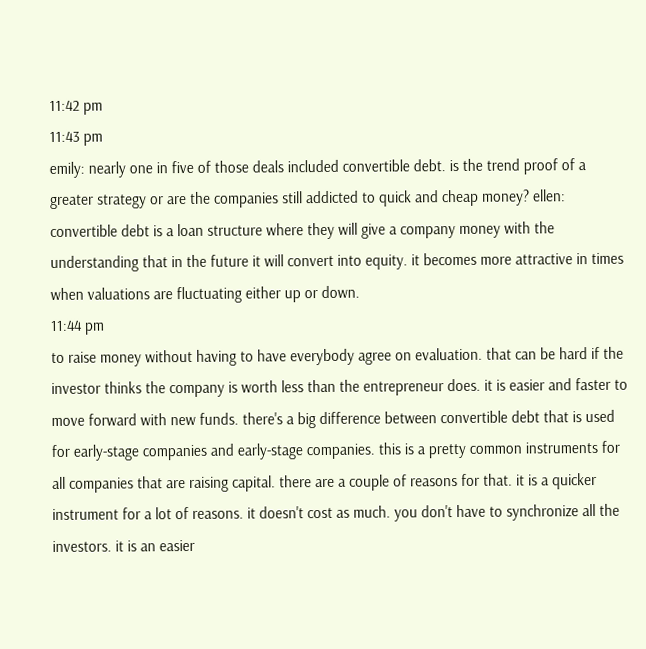11:42 pm
11:43 pm
emily: nearly one in five of those deals included convertible debt. is the trend proof of a greater strategy or are the companies still addicted to quick and cheap money? ellen: convertible debt is a loan structure where they will give a company money with the understanding that in the future it will convert into equity. it becomes more attractive in times when valuations are fluctuating either up or down.
11:44 pm
to raise money without having to have everybody agree on evaluation. that can be hard if the investor thinks the company is worth less than the entrepreneur does. it is easier and faster to move forward with new funds. there's a big difference between convertible debt that is used for early-stage companies and early-stage companies. this is a pretty common instruments for all companies that are raising capital. there are a couple of reasons for that. it is a quicker instrument for a lot of reasons. it doesn't cost as much. you don't have to synchronize all the investors. it is an easier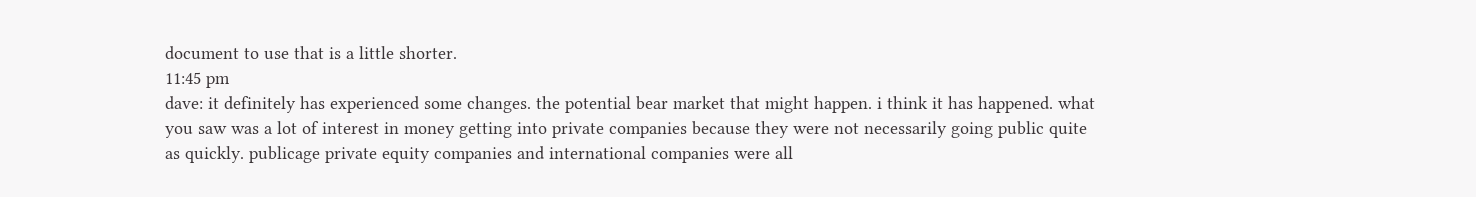document to use that is a little shorter.
11:45 pm
dave: it definitely has experienced some changes. the potential bear market that might happen. i think it has happened. what you saw was a lot of interest in money getting into private companies because they were not necessarily going public quite as quickly. publicage private equity companies and international companies were all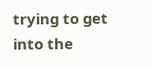trying to get into the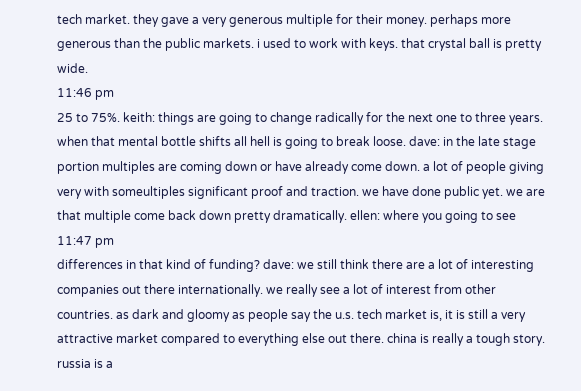tech market. they gave a very generous multiple for their money. perhaps more generous than the public markets. i used to work with keys. that crystal ball is pretty wide.
11:46 pm
25 to 75%. keith: things are going to change radically for the next one to three years. when that mental bottle shifts all hell is going to break loose. dave: in the late stage portion multiples are coming down or have already come down. a lot of people giving very with someultiples significant proof and traction. we have done public yet. we are that multiple come back down pretty dramatically. ellen: where you going to see
11:47 pm
differences in that kind of funding? dave: we still think there are a lot of interesting companies out there internationally. we really see a lot of interest from other countries. as dark and gloomy as people say the u.s. tech market is, it is still a very attractive market compared to everything else out there. china is really a tough story. russia is a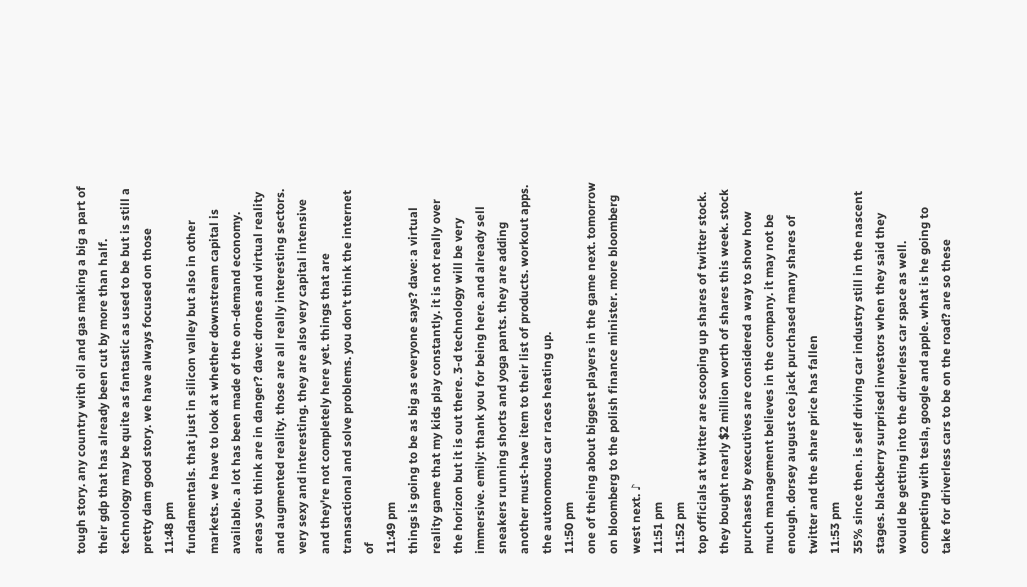tough story. any country with oil and gas making a big a part of their gdp that has already been cut by more than half. technology may be quite as fantastic as used to be but is still a pretty dam good story. we have always focused on those
11:48 pm
fundamentals. that just in silicon valley but also in other markets. we have to look at whether downstream capital is available. a lot has been made of the on-demand economy. areas you think are in danger? dave: drones and virtual reality and augmented reality. those are all really interesting sectors. very sexy and interesting. they are also very capital intensive and they're not completely here yet. things that are transactional and solve problems. you don't think the internet of
11:49 pm
things is going to be as big as everyone says? dave: a virtual reality game that my kids play constantly. it is not really over the horizon but it is out there. 3-d technology will be very immersive. emily: thank you for being here. and already sell sneakers running shorts and yoga pants. they are adding another must-have item to their list of products. workout apps. the autonomous car races heating up.
11:50 pm
one of theing about biggest players in the game next. tomorrow on bloomberg to the polish finance minister. more bloomberg west next. ♪
11:51 pm
11:52 pm
top officials at twitter are scooping up shares of twitter stock. they bought nearly $2 million worth of shares this week. stock purchases by executives are considered a way to show how much management believes in the company. it may not be enough. dorsey august ceo jack purchased many shares of twitter and the share price has fallen
11:53 pm
35% since then. is self driving car industry still in the nascent stages. blackberry surprised investors when they said they would be getting into the driverless car space as well. competing with tesla, google and apple. what is he going to take for driverless cars to be on the road? are so these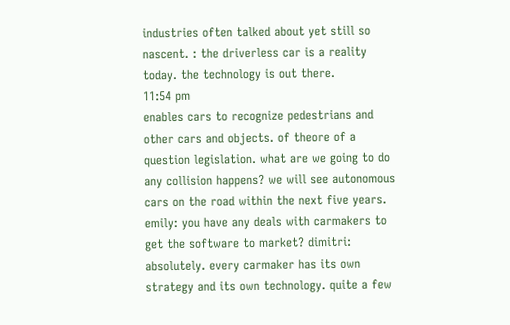industries often talked about yet still so nascent. : the driverless car is a reality today. the technology is out there.
11:54 pm
enables cars to recognize pedestrians and other cars and objects. of theore of a question legislation. what are we going to do any collision happens? we will see autonomous cars on the road within the next five years. emily: you have any deals with carmakers to get the software to market? dimitri: absolutely. every carmaker has its own strategy and its own technology. quite a few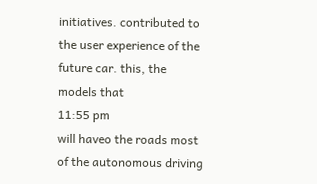initiatives. contributed to the user experience of the future car. this, the models that
11:55 pm
will haveo the roads most of the autonomous driving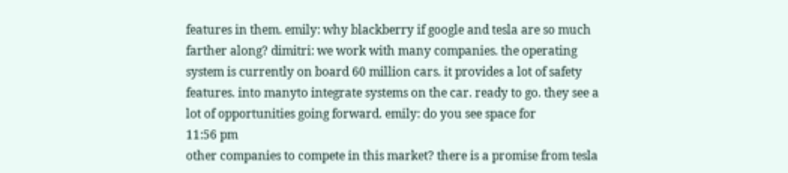features in them. emily: why blackberry if google and tesla are so much farther along? dimitri: we work with many companies. the operating system is currently on board 60 million cars. it provides a lot of safety features. into manyto integrate systems on the car. ready to go. they see a lot of opportunities going forward. emily: do you see space for
11:56 pm
other companies to compete in this market? there is a promise from tesla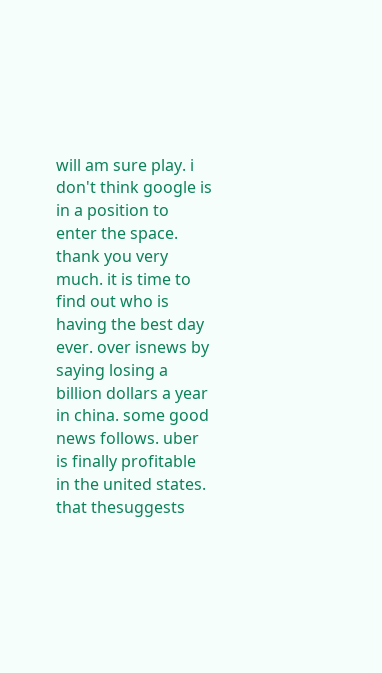will am sure play. i don't think google is in a position to enter the space. thank you very much. it is time to find out who is having the best day ever. over isnews by saying losing a billion dollars a year in china. some good news follows. uber is finally profitable in the united states. that thesuggests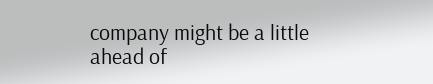company might be a little ahead of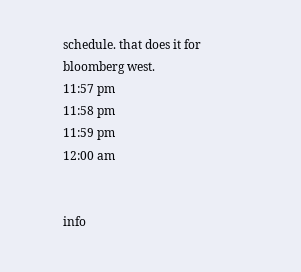schedule. that does it for bloomberg west.
11:57 pm
11:58 pm
11:59 pm
12:00 am


info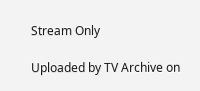Stream Only

Uploaded by TV Archive on